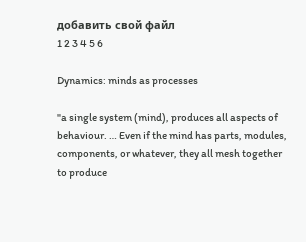добавить свой файл
1 2 3 4 5 6

Dynamics: minds as processes

"a single system (mind), produces all aspects of behaviour. … Even if the mind has parts, modules, components, or whatever, they all mesh together to produce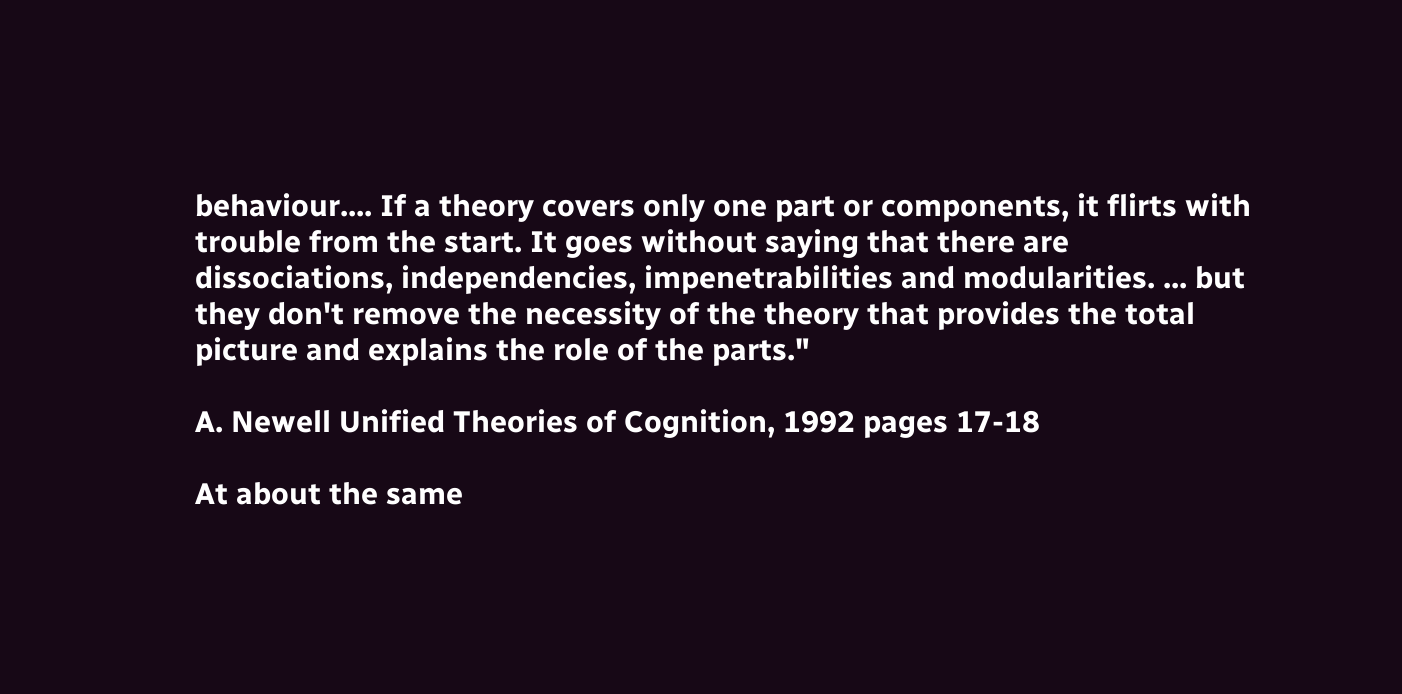behaviour.... If a theory covers only one part or components, it flirts with trouble from the start. It goes without saying that there are dissociations, independencies, impenetrabilities and modularities. ... but they don't remove the necessity of the theory that provides the total picture and explains the role of the parts."

A. Newell Unified Theories of Cognition, 1992 pages 17-18

At about the same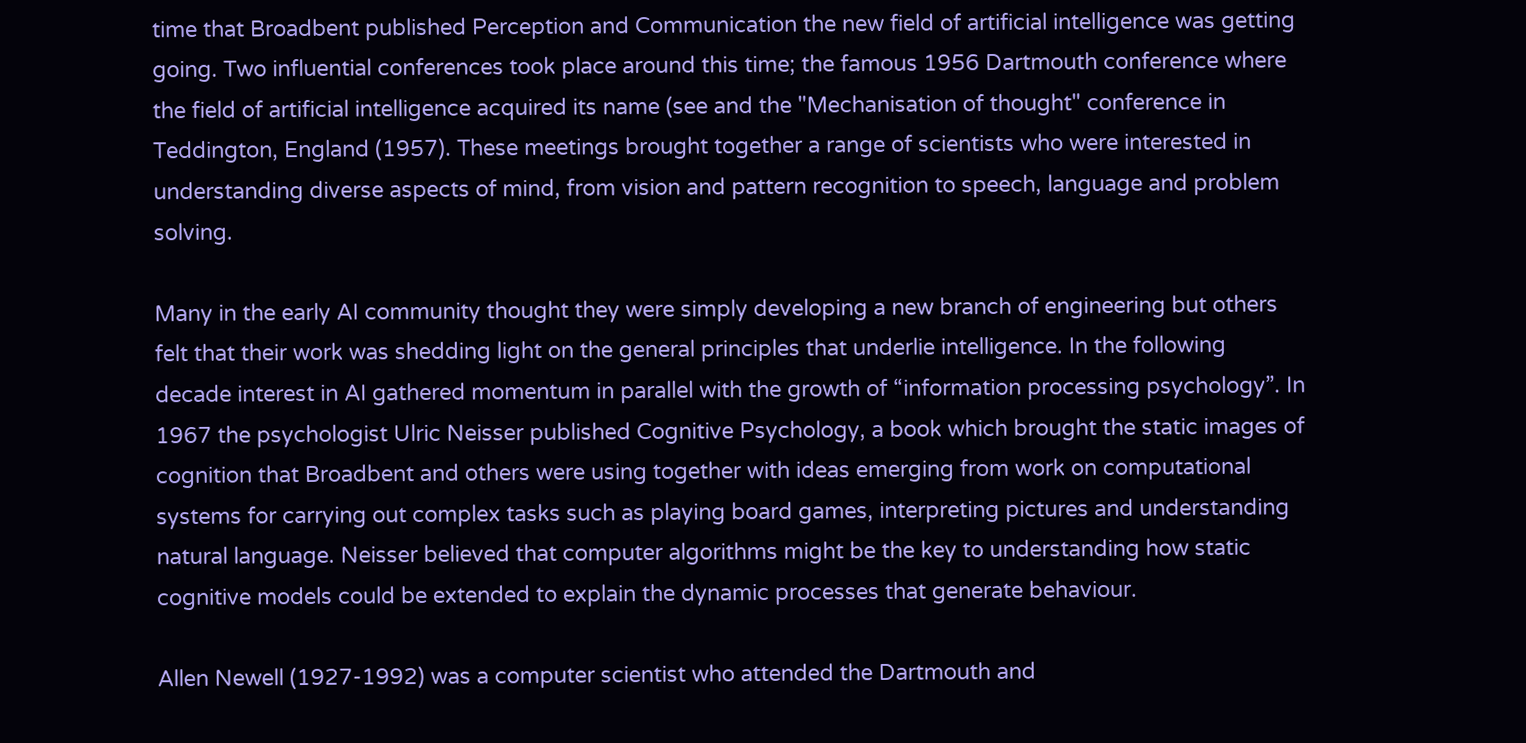time that Broadbent published Perception and Communication the new field of artificial intelligence was getting going. Two influential conferences took place around this time; the famous 1956 Dartmouth conference where the field of artificial intelligence acquired its name (see and the "Mechanisation of thought" conference in Teddington, England (1957). These meetings brought together a range of scientists who were interested in understanding diverse aspects of mind, from vision and pattern recognition to speech, language and problem solving.

Many in the early AI community thought they were simply developing a new branch of engineering but others felt that their work was shedding light on the general principles that underlie intelligence. In the following decade interest in AI gathered momentum in parallel with the growth of “information processing psychology”. In 1967 the psychologist Ulric Neisser published Cognitive Psychology, a book which brought the static images of cognition that Broadbent and others were using together with ideas emerging from work on computational systems for carrying out complex tasks such as playing board games, interpreting pictures and understanding natural language. Neisser believed that computer algorithms might be the key to understanding how static cognitive models could be extended to explain the dynamic processes that generate behaviour.

Allen Newell (1927-1992) was a computer scientist who attended the Dartmouth and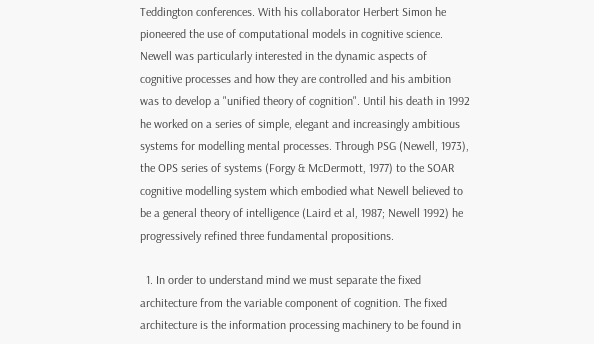Teddington conferences. With his collaborator Herbert Simon he pioneered the use of computational models in cognitive science. Newell was particularly interested in the dynamic aspects of cognitive processes and how they are controlled and his ambition was to develop a "unified theory of cognition". Until his death in 1992 he worked on a series of simple, elegant and increasingly ambitious systems for modelling mental processes. Through PSG (Newell, 1973), the OPS series of systems (Forgy & McDermott, 1977) to the SOAR cognitive modelling system which embodied what Newell believed to be a general theory of intelligence (Laird et al, 1987; Newell 1992) he progressively refined three fundamental propositions.

  1. In order to understand mind we must separate the fixed architecture from the variable component of cognition. The fixed architecture is the information processing machinery to be found in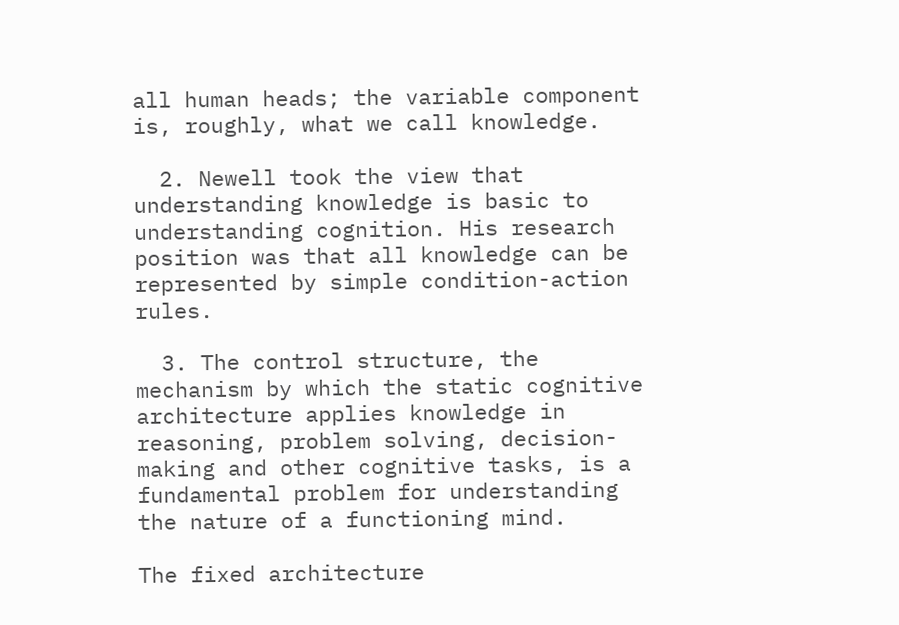all human heads; the variable component is, roughly, what we call knowledge.

  2. Newell took the view that understanding knowledge is basic to understanding cognition. His research position was that all knowledge can be represented by simple condition-action rules.

  3. The control structure, the mechanism by which the static cognitive architecture applies knowledge in reasoning, problem solving, decision-making and other cognitive tasks, is a fundamental problem for understanding the nature of a functioning mind.

The fixed architecture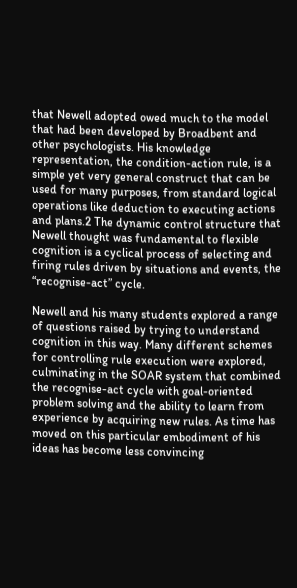that Newell adopted owed much to the model that had been developed by Broadbent and other psychologists. His knowledge representation, the condition-action rule, is a simple yet very general construct that can be used for many purposes, from standard logical operations like deduction to executing actions and plans.2 The dynamic control structure that Newell thought was fundamental to flexible cognition is a cyclical process of selecting and firing rules driven by situations and events, the “recognise-act” cycle.

Newell and his many students explored a range of questions raised by trying to understand cognition in this way. Many different schemes for controlling rule execution were explored, culminating in the SOAR system that combined the recognise-act cycle with goal-oriented problem solving and the ability to learn from experience by acquiring new rules. As time has moved on this particular embodiment of his ideas has become less convincing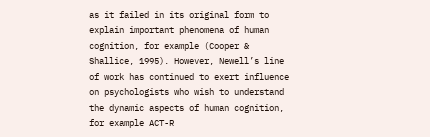as it failed in its original form to explain important phenomena of human cognition, for example (Cooper & Shallice, 1995). However, Newell’s line of work has continued to exert influence on psychologists who wish to understand the dynamic aspects of human cognition, for example ACT-R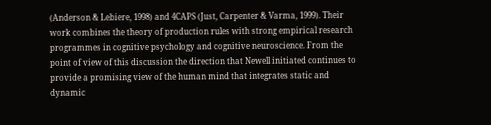(Anderson & Lebiere, 1998) and 4CAPS (Just, Carpenter & Varma, 1999). Their work combines the theory of production rules with strong empirical research programmes in cognitive psychology and cognitive neuroscience. From the point of view of this discussion the direction that Newell initiated continues to provide a promising view of the human mind that integrates static and dynamic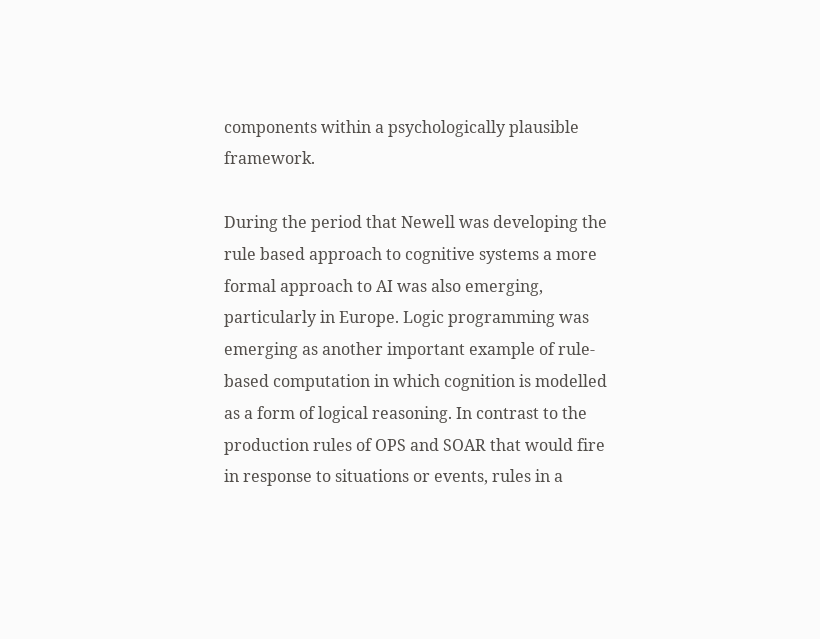components within a psychologically plausible framework.

During the period that Newell was developing the rule based approach to cognitive systems a more formal approach to AI was also emerging, particularly in Europe. Logic programming was emerging as another important example of rule-based computation in which cognition is modelled as a form of logical reasoning. In contrast to the production rules of OPS and SOAR that would fire in response to situations or events, rules in a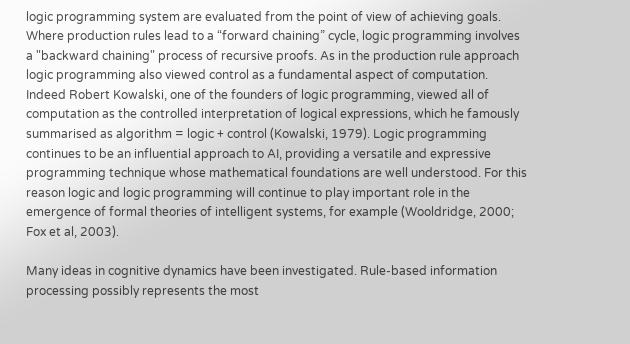logic programming system are evaluated from the point of view of achieving goals. Where production rules lead to a “forward chaining” cycle, logic programming involves a "backward chaining" process of recursive proofs. As in the production rule approach logic programming also viewed control as a fundamental aspect of computation. Indeed Robert Kowalski, one of the founders of logic programming, viewed all of computation as the controlled interpretation of logical expressions, which he famously summarised as algorithm = logic + control (Kowalski, 1979). Logic programming continues to be an influential approach to AI, providing a versatile and expressive programming technique whose mathematical foundations are well understood. For this reason logic and logic programming will continue to play important role in the emergence of formal theories of intelligent systems, for example (Wooldridge, 2000; Fox et al, 2003).

Many ideas in cognitive dynamics have been investigated. Rule-based information processing possibly represents the most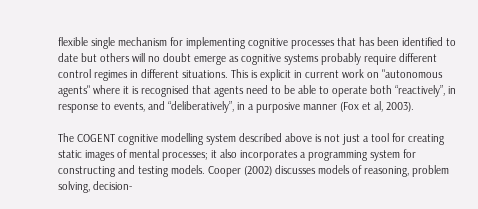flexible single mechanism for implementing cognitive processes that has been identified to date but others will no doubt emerge as cognitive systems probably require different control regimes in different situations. This is explicit in current work on "autonomous agents" where it is recognised that agents need to be able to operate both “reactively”, in response to events, and “deliberatively”, in a purposive manner (Fox et al, 2003).

The COGENT cognitive modelling system described above is not just a tool for creating static images of mental processes; it also incorporates a programming system for constructing and testing models. Cooper (2002) discusses models of reasoning, problem solving, decision-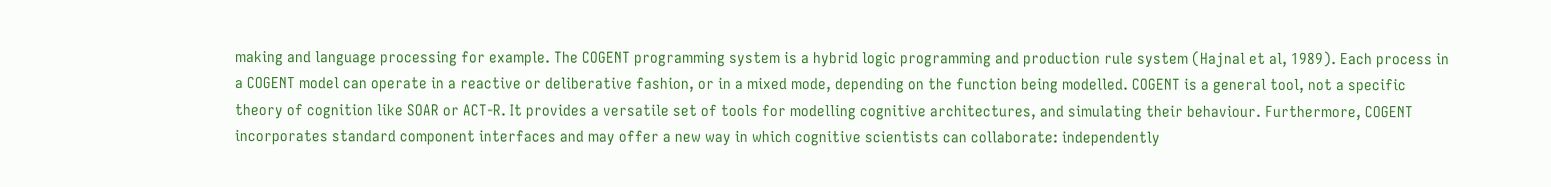making and language processing for example. The COGENT programming system is a hybrid logic programming and production rule system (Hajnal et al, 1989). Each process in a COGENT model can operate in a reactive or deliberative fashion, or in a mixed mode, depending on the function being modelled. COGENT is a general tool, not a specific theory of cognition like SOAR or ACT-R. It provides a versatile set of tools for modelling cognitive architectures, and simulating their behaviour. Furthermore, COGENT incorporates standard component interfaces and may offer a new way in which cognitive scientists can collaborate: independently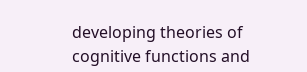developing theories of cognitive functions and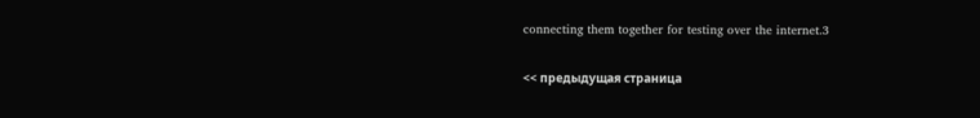connecting them together for testing over the internet.3

<< предыдущая страница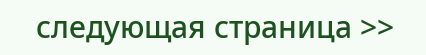следующая страница >>